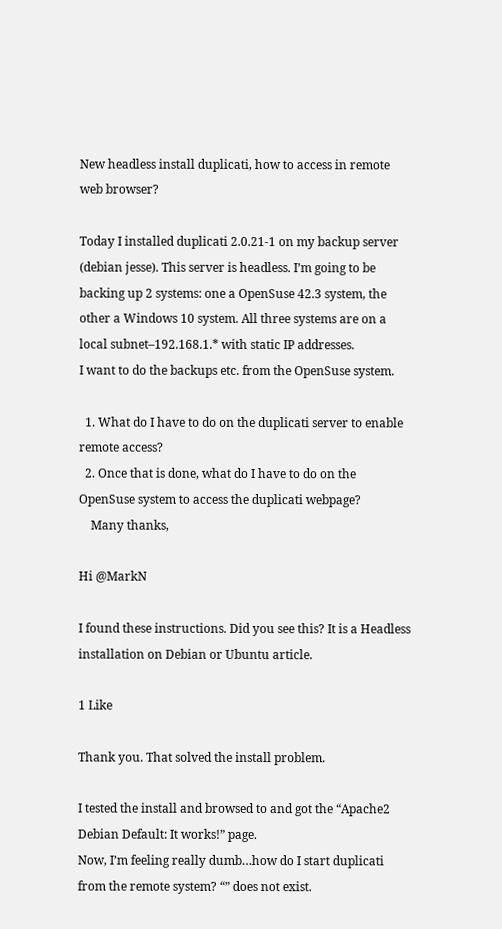New headless install duplicati, how to access in remote web browser?

Today I installed duplicati 2.0.21-1 on my backup server (debian jesse). This server is headless. I’m going to be backing up 2 systems: one a OpenSuse 42.3 system, the other a Windows 10 system. All three systems are on a local subnet–192.168.1.* with static IP addresses.
I want to do the backups etc. from the OpenSuse system.

  1. What do I have to do on the duplicati server to enable remote access?
  2. Once that is done, what do I have to do on the OpenSuse system to access the duplicati webpage?
    Many thanks,

Hi @MarkN

I found these instructions. Did you see this? It is a Headless installation on Debian or Ubuntu article.

1 Like

Thank you. That solved the install problem.

I tested the install and browsed to and got the “Apache2 Debian Default: It works!” page.
Now, I’m feeling really dumb…how do I start duplicati from the remote system? “” does not exist.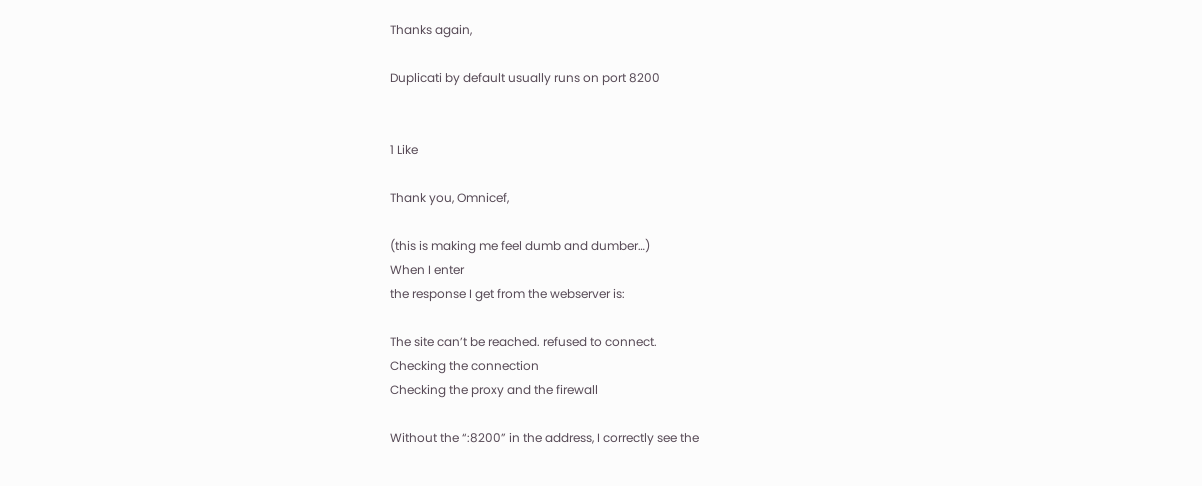Thanks again,

Duplicati by default usually runs on port 8200


1 Like

Thank you, Omnicef,

(this is making me feel dumb and dumber…)
When I enter
the response I get from the webserver is:

The site can’t be reached. refused to connect.
Checking the connection
Checking the proxy and the firewall

Without the “:8200” in the address, I correctly see the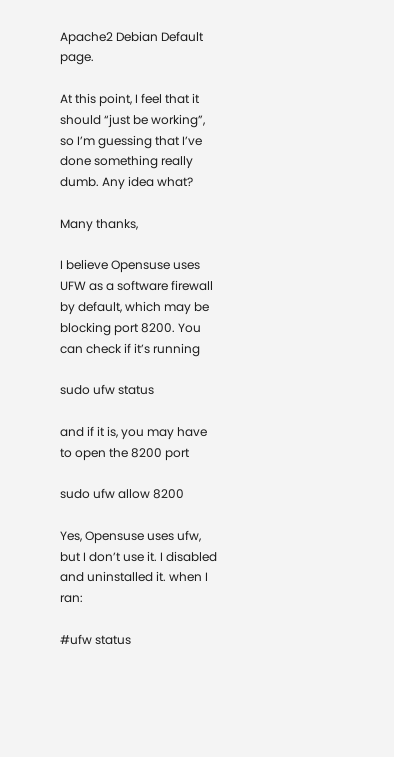Apache2 Debian Default page.

At this point, I feel that it should “just be working”, so I’m guessing that I’ve done something really dumb. Any idea what?

Many thanks,

I believe Opensuse uses UFW as a software firewall by default, which may be blocking port 8200. You can check if it’s running

sudo ufw status

and if it is, you may have to open the 8200 port

sudo ufw allow 8200

Yes, Opensuse uses ufw, but I don’t use it. I disabled and uninstalled it. when I ran:

#ufw status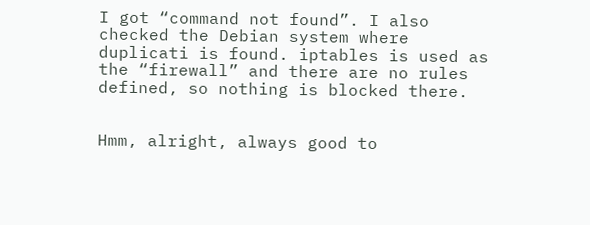I got “command not found”. I also checked the Debian system where duplicati is found. iptables is used as the “firewall” and there are no rules defined, so nothing is blocked there.


Hmm, alright, always good to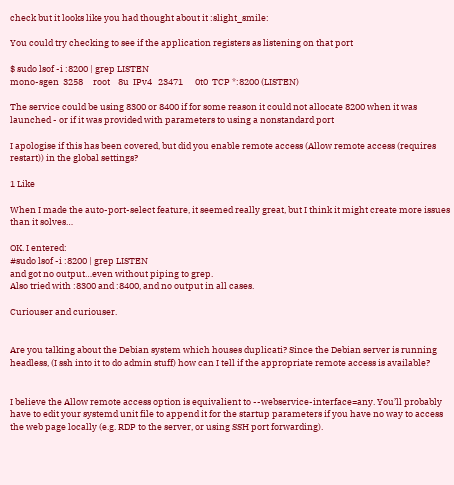check but it looks like you had thought about it :slight_smile:

You could try checking to see if the application registers as listening on that port

$ sudo lsof -i :8200 | grep LISTEN
mono-sgen  3258     root    8u  IPv4   23471      0t0  TCP *:8200 (LISTEN)

The service could be using 8300 or 8400 if for some reason it could not allocate 8200 when it was launched - or if it was provided with parameters to using a nonstandard port

I apologise if this has been covered, but did you enable remote access (Allow remote access (requires restart)) in the global settings?

1 Like

When I made the auto-port-select feature, it seemed really great, but I think it might create more issues than it solves…

OK. I entered:
#sudo lsof -i :8200 | grep LISTEN
and got no output…even without piping to grep.
Also tried with :8300 and :8400, and no output in all cases.

Curiouser and curiouser.


Are you talking about the Debian system which houses duplicati? Since the Debian server is running headless, (I ssh into it to do admin stuff) how can I tell if the appropriate remote access is available?


I believe the Allow remote access option is equivalient to --webservice-interface=any. You’ll probably have to edit your systemd unit file to append it for the startup parameters if you have no way to access the web page locally (e.g. RDP to the server, or using SSH port forwarding).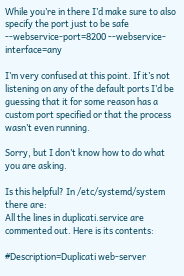While you’re in there I’d make sure to also specify the port just to be safe --webservice-port=8200 --webservice-interface=any

I’m very confused at this point. If it’s not listening on any of the default ports I’d be guessing that it for some reason has a custom port specified or that the process wasn’t even running.

Sorry, but I don’t know how to do what you are asking.

Is this helpful? In /etc/systemd/system there are:
All the lines in duplicati.service are commented out. Here is its contents:

#Description=Duplicati web-server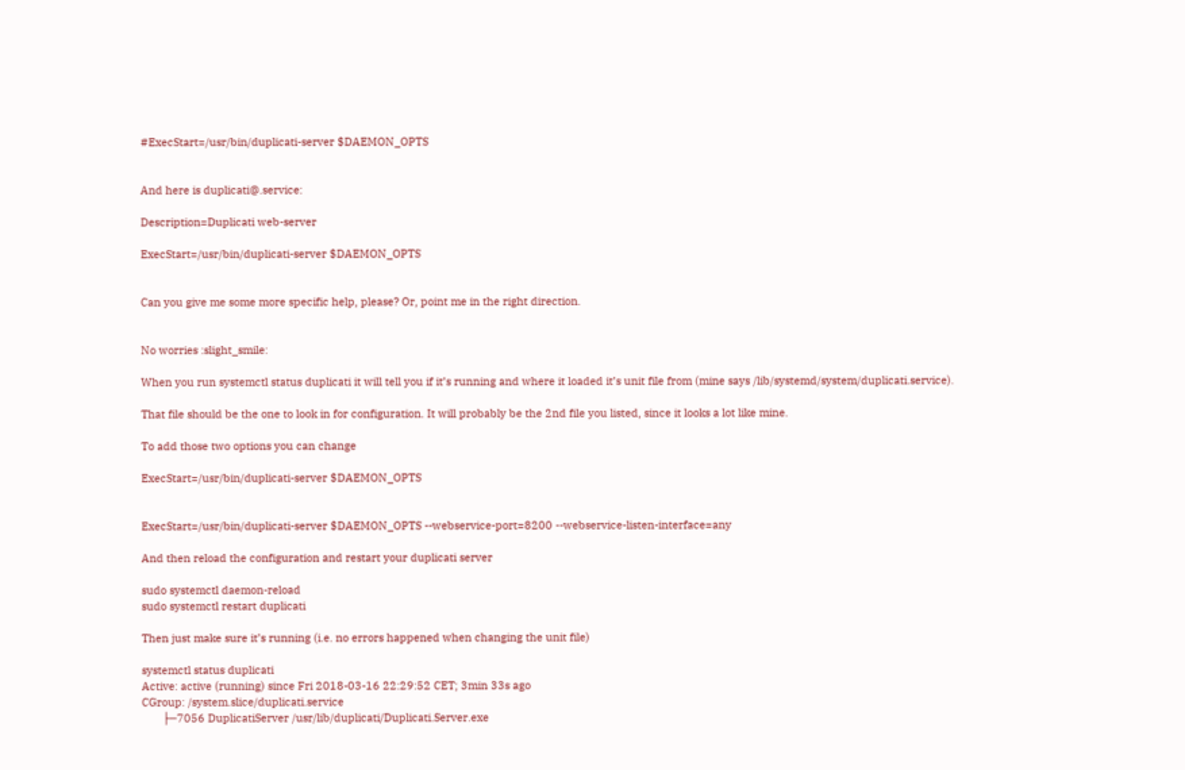#ExecStart=/usr/bin/duplicati-server $DAEMON_OPTS


And here is duplicati@.service:

Description=Duplicati web-server

ExecStart=/usr/bin/duplicati-server $DAEMON_OPTS


Can you give me some more specific help, please? Or, point me in the right direction.


No worries :slight_smile:

When you run systemctl status duplicati it will tell you if it’s running and where it loaded it’s unit file from (mine says /lib/systemd/system/duplicati.service).

That file should be the one to look in for configuration. It will probably be the 2nd file you listed, since it looks a lot like mine.

To add those two options you can change

ExecStart=/usr/bin/duplicati-server $DAEMON_OPTS


ExecStart=/usr/bin/duplicati-server $DAEMON_OPTS --webservice-port=8200 --webservice-listen-interface=any

And then reload the configuration and restart your duplicati server

sudo systemctl daemon-reload
sudo systemctl restart duplicati

Then just make sure it’s running (i.e. no errors happened when changing the unit file)

systemctl status duplicati
Active: active (running) since Fri 2018-03-16 22:29:52 CET; 3min 33s ago
CGroup: /system.slice/duplicati.service
       ├─7056 DuplicatiServer /usr/lib/duplicati/Duplicati.Server.exe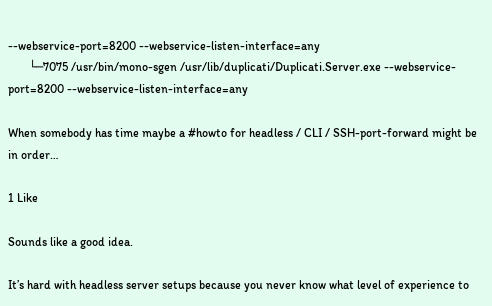--webservice-port=8200 --webservice-listen-interface=any
       └─7075 /usr/bin/mono-sgen /usr/lib/duplicati/Duplicati.Server.exe --webservice-port=8200 --webservice-listen-interface=any

When somebody has time maybe a #howto for headless / CLI / SSH-port-forward might be in order…

1 Like

Sounds like a good idea.

It’s hard with headless server setups because you never know what level of experience to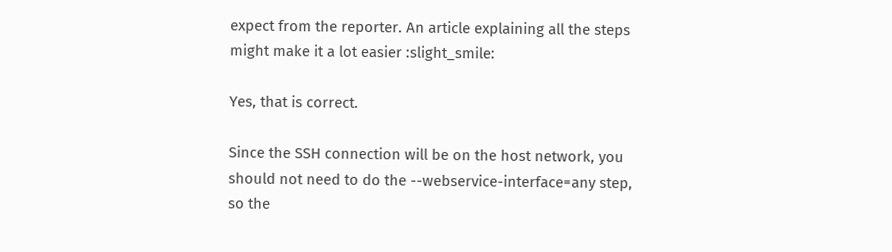expect from the reporter. An article explaining all the steps might make it a lot easier :slight_smile:

Yes, that is correct.

Since the SSH connection will be on the host network, you should not need to do the --webservice-interface=any step, so the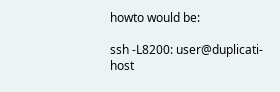howto would be:

ssh -L8200: user@duplicati-host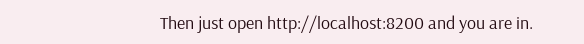Then just open http://localhost:8200 and you are in.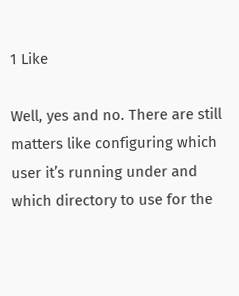1 Like

Well, yes and no. There are still matters like configuring which user it’s running under and which directory to use for the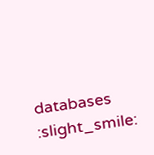databases :slight_smile: